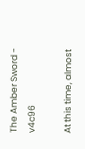The Amber Sword - v4c96

At this time, almost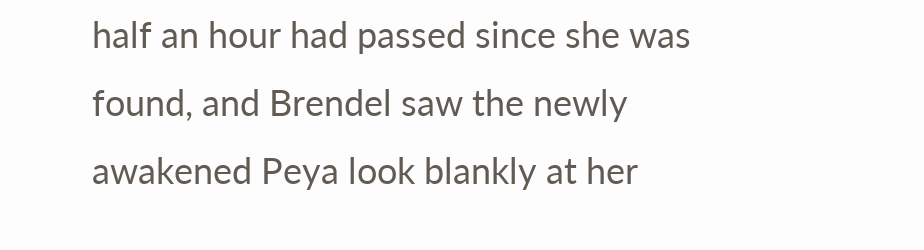half an hour had passed since she was found, and Brendel saw the newly awakened Peya look blankly at her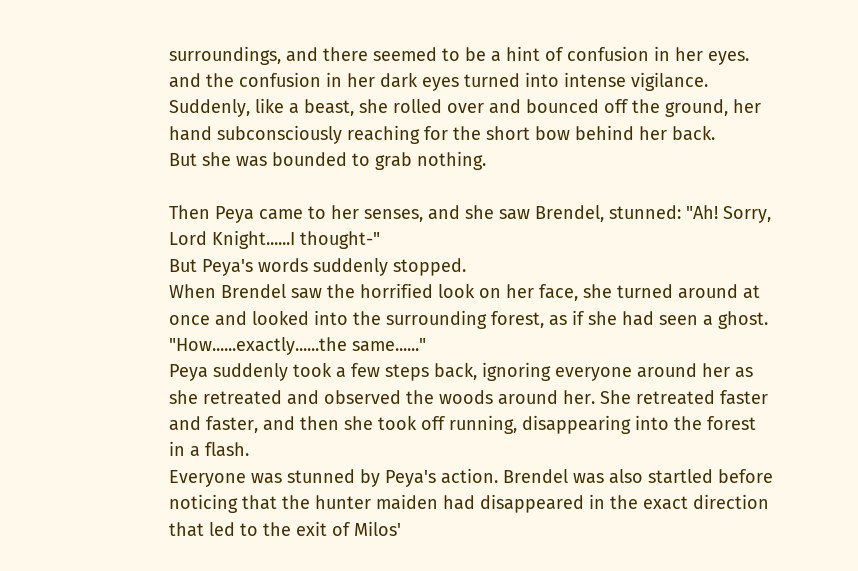surroundings, and there seemed to be a hint of confusion in her eyes. and the confusion in her dark eyes turned into intense vigilance.
Suddenly, like a beast, she rolled over and bounced off the ground, her hand subconsciously reaching for the short bow behind her back.
But she was bounded to grab nothing.

Then Peya came to her senses, and she saw Brendel, stunned: "Ah! Sorry, Lord Knight......I thought-"
But Peya's words suddenly stopped.
When Brendel saw the horrified look on her face, she turned around at once and looked into the surrounding forest, as if she had seen a ghost.
"How......exactly......the same......"
Peya suddenly took a few steps back, ignoring everyone around her as she retreated and observed the woods around her. She retreated faster and faster, and then she took off running, disappearing into the forest in a flash.
Everyone was stunned by Peya's action. Brendel was also startled before noticing that the hunter maiden had disappeared in the exact direction that led to the exit of Milos'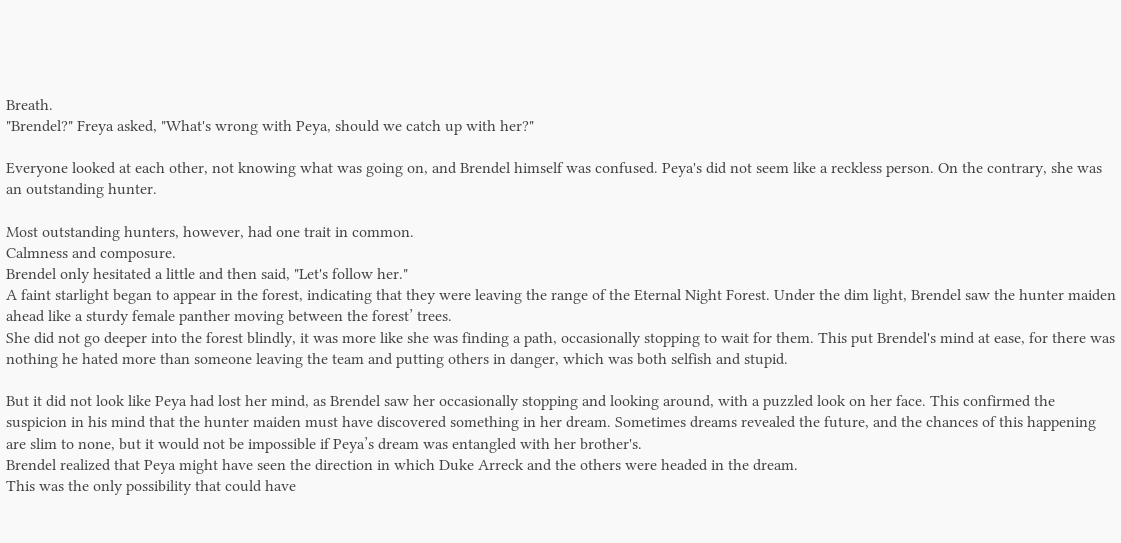Breath.
"Brendel?" Freya asked, "What's wrong with Peya, should we catch up with her?"

Everyone looked at each other, not knowing what was going on, and Brendel himself was confused. Peya's did not seem like a reckless person. On the contrary, she was an outstanding hunter.

Most outstanding hunters, however, had one trait in common.
Calmness and composure.
Brendel only hesitated a little and then said, "Let's follow her."
A faint starlight began to appear in the forest, indicating that they were leaving the range of the Eternal Night Forest. Under the dim light, Brendel saw the hunter maiden ahead like a sturdy female panther moving between the forest’ trees.
She did not go deeper into the forest blindly, it was more like she was finding a path, occasionally stopping to wait for them. This put Brendel's mind at ease, for there was nothing he hated more than someone leaving the team and putting others in danger, which was both selfish and stupid.

But it did not look like Peya had lost her mind, as Brendel saw her occasionally stopping and looking around, with a puzzled look on her face. This confirmed the suspicion in his mind that the hunter maiden must have discovered something in her dream. Sometimes dreams revealed the future, and the chances of this happening are slim to none, but it would not be impossible if Peya’s dream was entangled with her brother's.
Brendel realized that Peya might have seen the direction in which Duke Arreck and the others were headed in the dream.
This was the only possibility that could have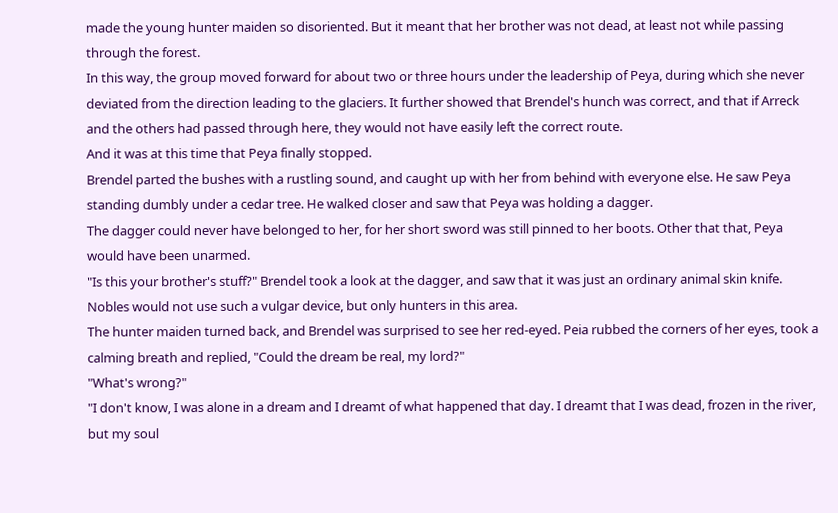made the young hunter maiden so disoriented. But it meant that her brother was not dead, at least not while passing through the forest.
In this way, the group moved forward for about two or three hours under the leadership of Peya, during which she never deviated from the direction leading to the glaciers. It further showed that Brendel's hunch was correct, and that if Arreck and the others had passed through here, they would not have easily left the correct route.
And it was at this time that Peya finally stopped.
Brendel parted the bushes with a rustling sound, and caught up with her from behind with everyone else. He saw Peya standing dumbly under a cedar tree. He walked closer and saw that Peya was holding a dagger.
The dagger could never have belonged to her, for her short sword was still pinned to her boots. Other that that, Peya would have been unarmed.
"Is this your brother's stuff?" Brendel took a look at the dagger, and saw that it was just an ordinary animal skin knife. Nobles would not use such a vulgar device, but only hunters in this area.
The hunter maiden turned back, and Brendel was surprised to see her red-eyed. Peia rubbed the corners of her eyes, took a calming breath and replied, "Could the dream be real, my lord?"
"What's wrong?"
"I don't know, I was alone in a dream and I dreamt of what happened that day. I dreamt that I was dead, frozen in the river, but my soul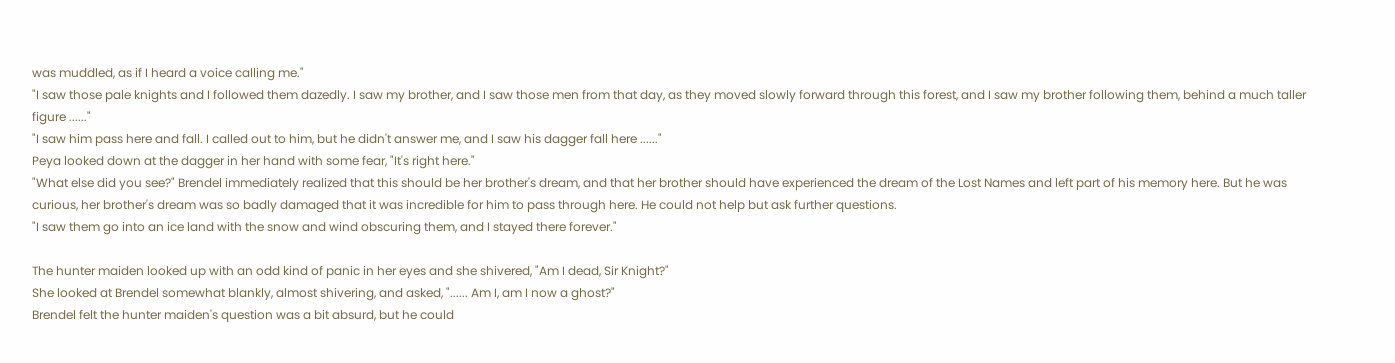was muddled, as if I heard a voice calling me."
"I saw those pale knights and I followed them dazedly. I saw my brother, and I saw those men from that day, as they moved slowly forward through this forest, and I saw my brother following them, behind a much taller figure ......"
"I saw him pass here and fall. I called out to him, but he didn't answer me, and I saw his dagger fall here ......"
Peya looked down at the dagger in her hand with some fear, "It's right here."
"What else did you see?" Brendel immediately realized that this should be her brother's dream, and that her brother should have experienced the dream of the Lost Names and left part of his memory here. But he was curious, her brother's dream was so badly damaged that it was incredible for him to pass through here. He could not help but ask further questions.
"I saw them go into an ice land with the snow and wind obscuring them, and I stayed there forever."

The hunter maiden looked up with an odd kind of panic in her eyes and she shivered, "Am I dead, Sir Knight?"
She looked at Brendel somewhat blankly, almost shivering, and asked, "...... Am I, am I now a ghost?"
Brendel felt the hunter maiden's question was a bit absurd, but he could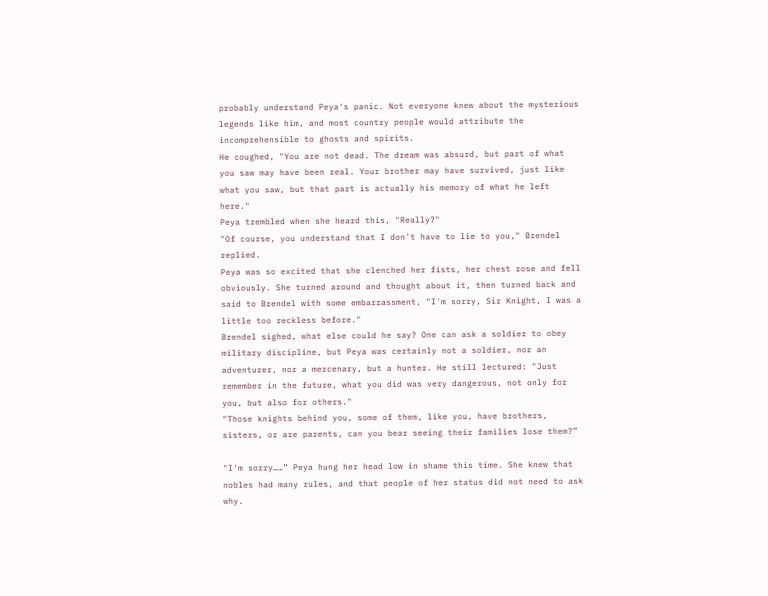probably understand Peya's panic. Not everyone knew about the mysterious legends like him, and most country people would attribute the incomprehensible to ghosts and spirits.
He coughed, "You are not dead. The dream was absurd, but part of what you saw may have been real. Your brother may have survived, just like what you saw, but that part is actually his memory of what he left here."
Peya trembled when she heard this, "Really?"
"Of course, you understand that I don't have to lie to you," Brendel replied.
Peya was so excited that she clenched her fists, her chest rose and fell obviously. She turned around and thought about it, then turned back and said to Brendel with some embarrassment, "I'm sorry, Sir Knight, I was a little too reckless before."
Brendel sighed, what else could he say? One can ask a soldier to obey military discipline, but Peya was certainly not a soldier, nor an adventurer, nor a mercenary, but a hunter. He still lectured: "Just remember in the future, what you did was very dangerous, not only for you, but also for others."
"Those knights behind you, some of them, like you, have brothers, sisters, or are parents, can you bear seeing their families lose them?”

"I'm sorry……” Peya hung her head low in shame this time. She knew that nobles had many rules, and that people of her status did not need to ask why.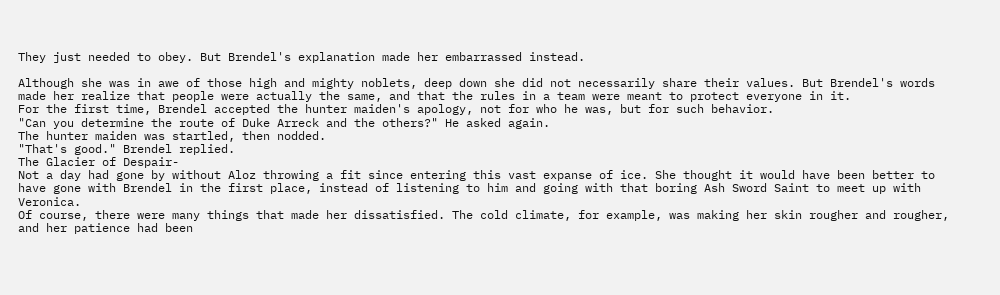They just needed to obey. But Brendel's explanation made her embarrassed instead.

Although she was in awe of those high and mighty noblets, deep down she did not necessarily share their values. But Brendel's words made her realize that people were actually the same, and that the rules in a team were meant to protect everyone in it.
For the first time, Brendel accepted the hunter maiden's apology, not for who he was, but for such behavior.
"Can you determine the route of Duke Arreck and the others?" He asked again.
The hunter maiden was startled, then nodded.
"That's good." Brendel replied.
The Glacier of Despair-
Not a day had gone by without Aloz throwing a fit since entering this vast expanse of ice. She thought it would have been better to have gone with Brendel in the first place, instead of listening to him and going with that boring Ash Sword Saint to meet up with Veronica.
Of course, there were many things that made her dissatisfied. The cold climate, for example, was making her skin rougher and rougher, and her patience had been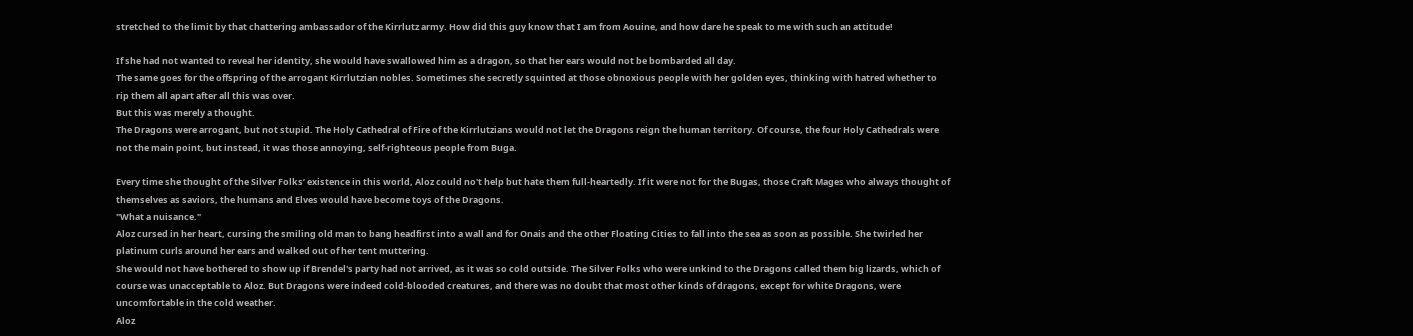stretched to the limit by that chattering ambassador of the Kirrlutz army. How did this guy know that I am from Aouine, and how dare he speak to me with such an attitude!

If she had not wanted to reveal her identity, she would have swallowed him as a dragon, so that her ears would not be bombarded all day.
The same goes for the offspring of the arrogant Kirrlutzian nobles. Sometimes she secretly squinted at those obnoxious people with her golden eyes, thinking with hatred whether to rip them all apart after all this was over.
But this was merely a thought.
The Dragons were arrogant, but not stupid. The Holy Cathedral of Fire of the Kirrlutzians would not let the Dragons reign the human territory. Of course, the four Holy Cathedrals were not the main point, but instead, it was those annoying, self-righteous people from Buga.

Every time she thought of the Silver Folks’ existence in this world, Aloz could no't help but hate them full-heartedly. If it were not for the Bugas, those Craft Mages who always thought of themselves as saviors, the humans and Elves would have become toys of the Dragons.
"What a nuisance."
Aloz cursed in her heart, cursing the smiling old man to bang headfirst into a wall and for Onais and the other Floating Cities to fall into the sea as soon as possible. She twirled her platinum curls around her ears and walked out of her tent muttering.
She would not have bothered to show up if Brendel's party had not arrived, as it was so cold outside. The Silver Folks who were unkind to the Dragons called them big lizards, which of course was unacceptable to Aloz. But Dragons were indeed cold-blooded creatures, and there was no doubt that most other kinds of dragons, except for white Dragons, were uncomfortable in the cold weather.
Aloz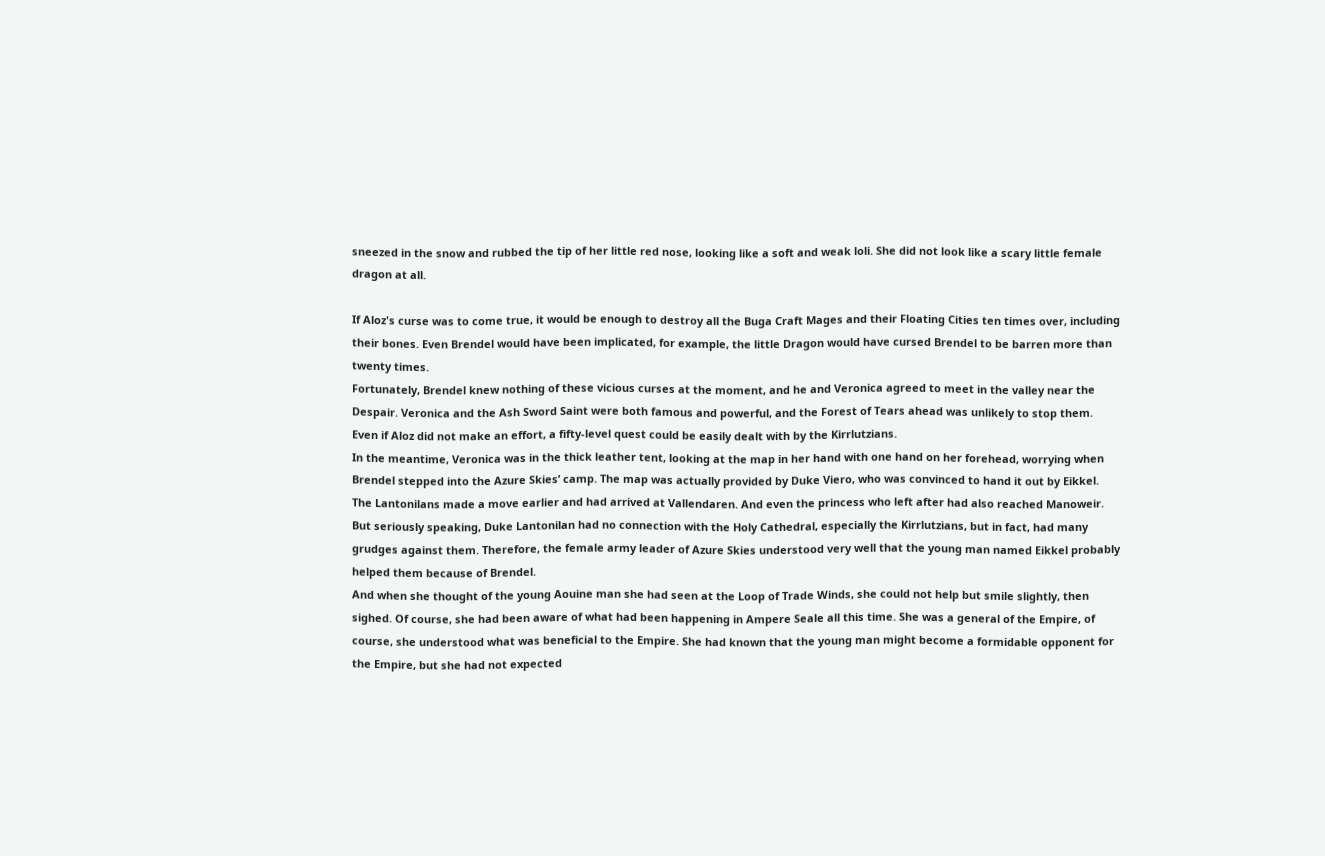sneezed in the snow and rubbed the tip of her little red nose, looking like a soft and weak loli. She did not look like a scary little female dragon at all.

If Aloz's curse was to come true, it would be enough to destroy all the Buga Craft Mages and their Floating Cities ten times over, including their bones. Even Brendel would have been implicated, for example, the little Dragon would have cursed Brendel to be barren more than twenty times.
Fortunately, Brendel knew nothing of these vicious curses at the moment, and he and Veronica agreed to meet in the valley near the Despair. Veronica and the Ash Sword Saint were both famous and powerful, and the Forest of Tears ahead was unlikely to stop them. Even if Aloz did not make an effort, a fifty-level quest could be easily dealt with by the Kirrlutzians.
In the meantime, Veronica was in the thick leather tent, looking at the map in her hand with one hand on her forehead, worrying when Brendel stepped into the Azure Skies’ camp. The map was actually provided by Duke Viero, who was convinced to hand it out by Eikkel. The Lantonilans made a move earlier and had arrived at Vallendaren. And even the princess who left after had also reached Manoweir.
But seriously speaking, Duke Lantonilan had no connection with the Holy Cathedral, especially the Kirrlutzians, but in fact, had many grudges against them. Therefore, the female army leader of Azure Skies understood very well that the young man named Eikkel probably helped them because of Brendel.
And when she thought of the young Aouine man she had seen at the Loop of Trade Winds, she could not help but smile slightly, then sighed. Of course, she had been aware of what had been happening in Ampere Seale all this time. She was a general of the Empire, of course, she understood what was beneficial to the Empire. She had known that the young man might become a formidable opponent for the Empire, but she had not expected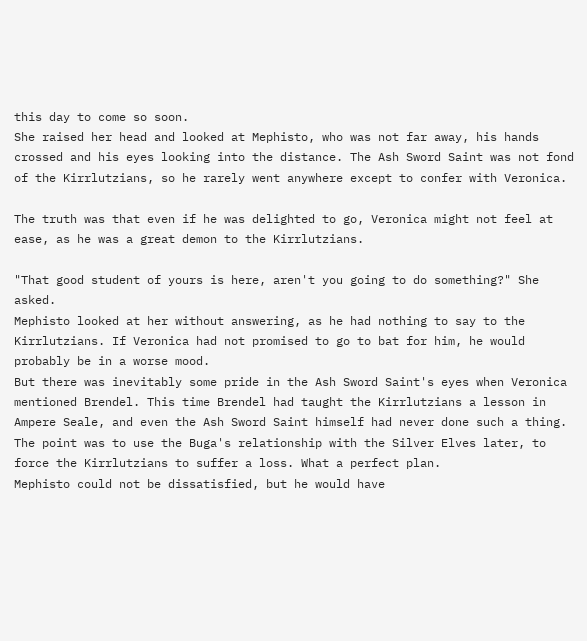this day to come so soon.
She raised her head and looked at Mephisto, who was not far away, his hands crossed and his eyes looking into the distance. The Ash Sword Saint was not fond of the Kirrlutzians, so he rarely went anywhere except to confer with Veronica.

The truth was that even if he was delighted to go, Veronica might not feel at ease, as he was a great demon to the Kirrlutzians.

"That good student of yours is here, aren't you going to do something?" She asked.
Mephisto looked at her without answering, as he had nothing to say to the Kirrlutzians. If Veronica had not promised to go to bat for him, he would probably be in a worse mood.
But there was inevitably some pride in the Ash Sword Saint's eyes when Veronica mentioned Brendel. This time Brendel had taught the Kirrlutzians a lesson in Ampere Seale, and even the Ash Sword Saint himself had never done such a thing.
The point was to use the Buga's relationship with the Silver Elves later, to force the Kirrlutzians to suffer a loss. What a perfect plan.
Mephisto could not be dissatisfied, but he would have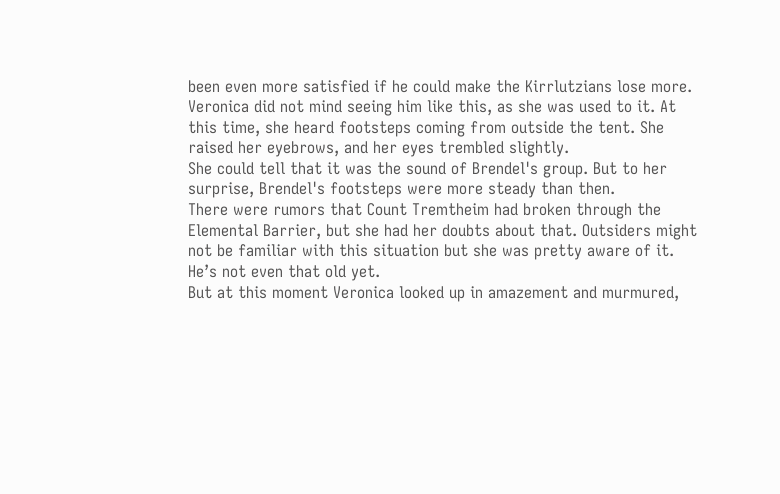been even more satisfied if he could make the Kirrlutzians lose more.
Veronica did not mind seeing him like this, as she was used to it. At this time, she heard footsteps coming from outside the tent. She raised her eyebrows, and her eyes trembled slightly.
She could tell that it was the sound of Brendel's group. But to her surprise, Brendel's footsteps were more steady than then.
There were rumors that Count Tremtheim had broken through the Elemental Barrier, but she had her doubts about that. Outsiders might not be familiar with this situation but she was pretty aware of it. He’s not even that old yet.
But at this moment Veronica looked up in amazement and murmured,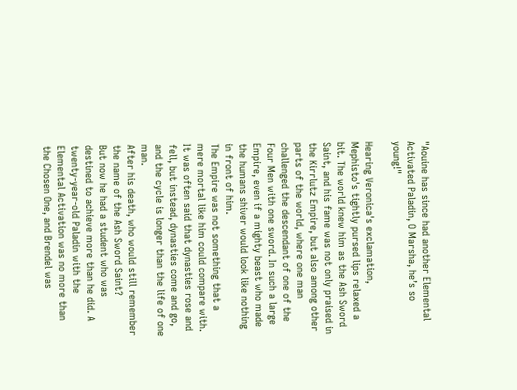"Aouine has since had another Elemental Activated Paladin, O Marsha, he’s so young!"

Hearing Veronica's exclamation, Mephisto's tightly pursed lips relaxed a bit. The world knew him as the Ash Sword Saint, and his fame was not only praised in the Kirrlutz Empire, but also among other parts of the world, where one man challenged the descendant of one of the Four Men with one sword. In such a large Empire, even if a mighty beast who made the humans shiver would look like nothing in front of him.
The Empire was not something that a mere mortal like him could compare with. It was often said that dynasties rose and fell, but instead, dynasties come and go, and the cycle is longer than the life of one man.
After his death, who would still remember the name of the Ash Sword Saint?
But now he had a student who was destined to achieve more than he did. A twenty-year-old Paladin with the Elemental Activation was no more than the Chosen One, and Brendel was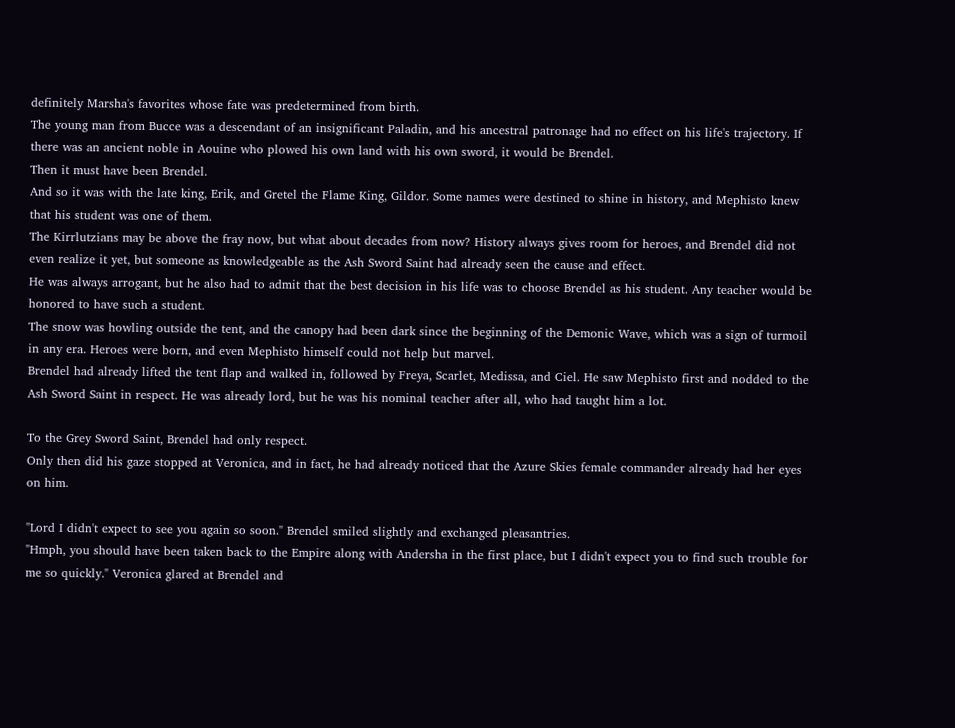definitely Marsha's favorites whose fate was predetermined from birth.
The young man from Bucce was a descendant of an insignificant Paladin, and his ancestral patronage had no effect on his life's trajectory. If there was an ancient noble in Aouine who plowed his own land with his own sword, it would be Brendel.
Then it must have been Brendel.
And so it was with the late king, Erik, and Gretel the Flame King, Gildor. Some names were destined to shine in history, and Mephisto knew that his student was one of them.
The Kirrlutzians may be above the fray now, but what about decades from now? History always gives room for heroes, and Brendel did not even realize it yet, but someone as knowledgeable as the Ash Sword Saint had already seen the cause and effect.
He was always arrogant, but he also had to admit that the best decision in his life was to choose Brendel as his student. Any teacher would be honored to have such a student.
The snow was howling outside the tent, and the canopy had been dark since the beginning of the Demonic Wave, which was a sign of turmoil in any era. Heroes were born, and even Mephisto himself could not help but marvel.
Brendel had already lifted the tent flap and walked in, followed by Freya, Scarlet, Medissa, and Ciel. He saw Mephisto first and nodded to the Ash Sword Saint in respect. He was already lord, but he was his nominal teacher after all, who had taught him a lot.

To the Grey Sword Saint, Brendel had only respect.
Only then did his gaze stopped at Veronica, and in fact, he had already noticed that the Azure Skies female commander already had her eyes on him.

"Lord I didn't expect to see you again so soon." Brendel smiled slightly and exchanged pleasantries.
"Hmph, you should have been taken back to the Empire along with Andersha in the first place, but I didn't expect you to find such trouble for me so quickly." Veronica glared at Brendel and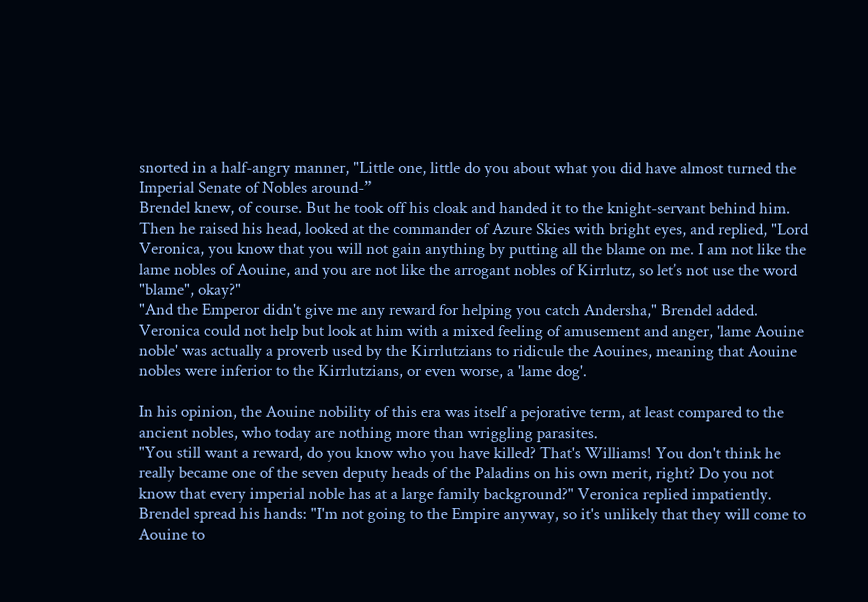snorted in a half-angry manner, "Little one, little do you about what you did have almost turned the Imperial Senate of Nobles around-”
Brendel knew, of course. But he took off his cloak and handed it to the knight-servant behind him. Then he raised his head, looked at the commander of Azure Skies with bright eyes, and replied, "Lord Veronica, you know that you will not gain anything by putting all the blame on me. I am not like the lame nobles of Aouine, and you are not like the arrogant nobles of Kirrlutz, so let’s not use the word "blame", okay?"
"And the Emperor didn't give me any reward for helping you catch Andersha," Brendel added.
Veronica could not help but look at him with a mixed feeling of amusement and anger, 'lame Aouine noble' was actually a proverb used by the Kirrlutzians to ridicule the Aouines, meaning that Aouine nobles were inferior to the Kirrlutzians, or even worse, a 'lame dog'.

In his opinion, the Aouine nobility of this era was itself a pejorative term, at least compared to the ancient nobles, who today are nothing more than wriggling parasites.
"You still want a reward, do you know who you have killed? That's Williams! You don't think he really became one of the seven deputy heads of the Paladins on his own merit, right? Do you not know that every imperial noble has at a large family background?" Veronica replied impatiently.
Brendel spread his hands: "I'm not going to the Empire anyway, so it's unlikely that they will come to Aouine to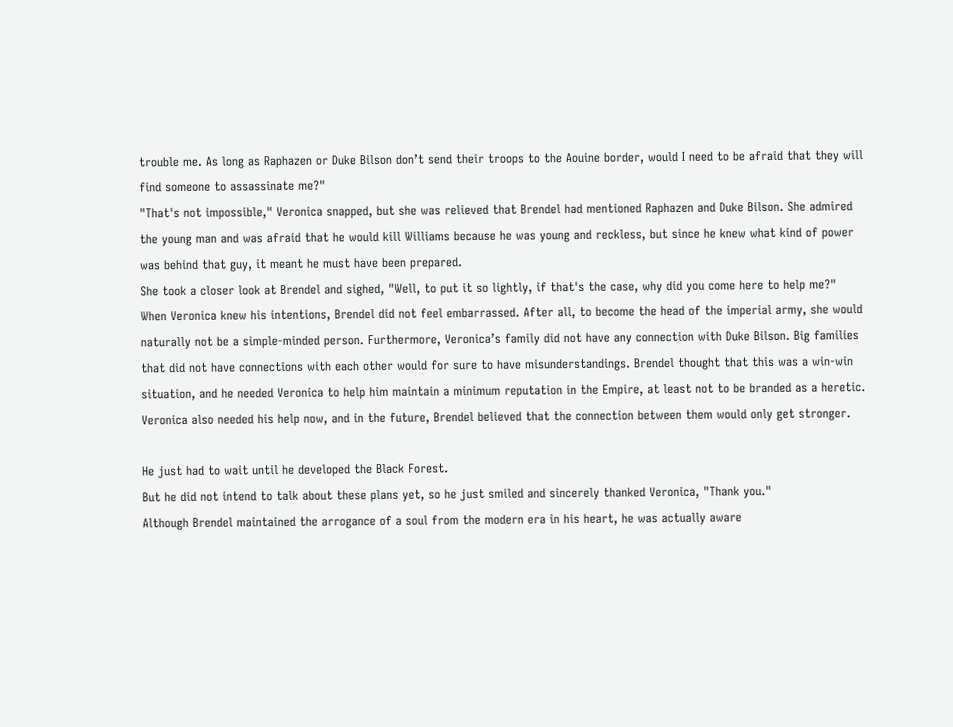trouble me. As long as Raphazen or Duke Bilson don’t send their troops to the Aouine border, would I need to be afraid that they will find someone to assassinate me?"
"That's not impossible," Veronica snapped, but she was relieved that Brendel had mentioned Raphazen and Duke Bilson. She admired the young man and was afraid that he would kill Williams because he was young and reckless, but since he knew what kind of power was behind that guy, it meant he must have been prepared.
She took a closer look at Brendel and sighed, "Well, to put it so lightly, if that's the case, why did you come here to help me?"
When Veronica knew his intentions, Brendel did not feel embarrassed. After all, to become the head of the imperial army, she would naturally not be a simple-minded person. Furthermore, Veronica’s family did not have any connection with Duke Bilson. Big families that did not have connections with each other would for sure to have misunderstandings. Brendel thought that this was a win-win situation, and he needed Veronica to help him maintain a minimum reputation in the Empire, at least not to be branded as a heretic. Veronica also needed his help now, and in the future, Brendel believed that the connection between them would only get stronger.

He just had to wait until he developed the Black Forest.
But he did not intend to talk about these plans yet, so he just smiled and sincerely thanked Veronica, "Thank you."
Although Brendel maintained the arrogance of a soul from the modern era in his heart, he was actually aware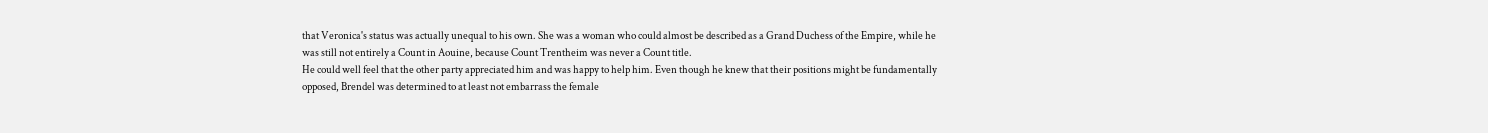that Veronica's status was actually unequal to his own. She was a woman who could almost be described as a Grand Duchess of the Empire, while he was still not entirely a Count in Aouine, because Count Trentheim was never a Count title.
He could well feel that the other party appreciated him and was happy to help him. Even though he knew that their positions might be fundamentally opposed, Brendel was determined to at least not embarrass the female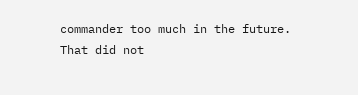commander too much in the future.
That did not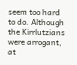seem too hard to do. Although the Kirrlutzians were arrogant, at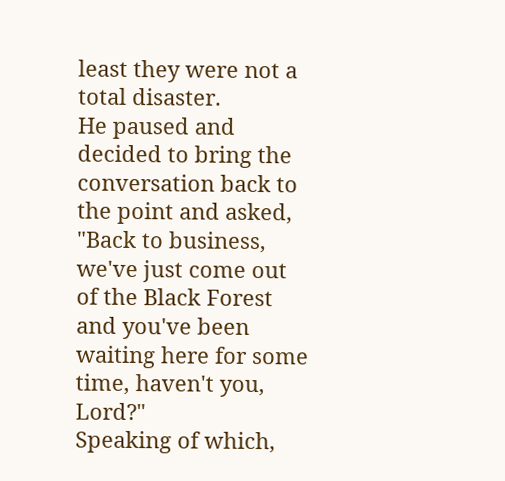least they were not a total disaster.
He paused and decided to bring the conversation back to the point and asked, "Back to business, we've just come out of the Black Forest and you've been waiting here for some time, haven't you, Lord?"
Speaking of which,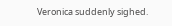Veronica suddenly sighed.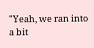"Yeah, we ran into a bit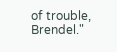of trouble, Brendel."